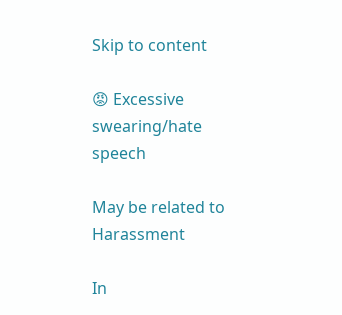Skip to content

😡 Excessive swearing/hate speech

May be related to Harassment

In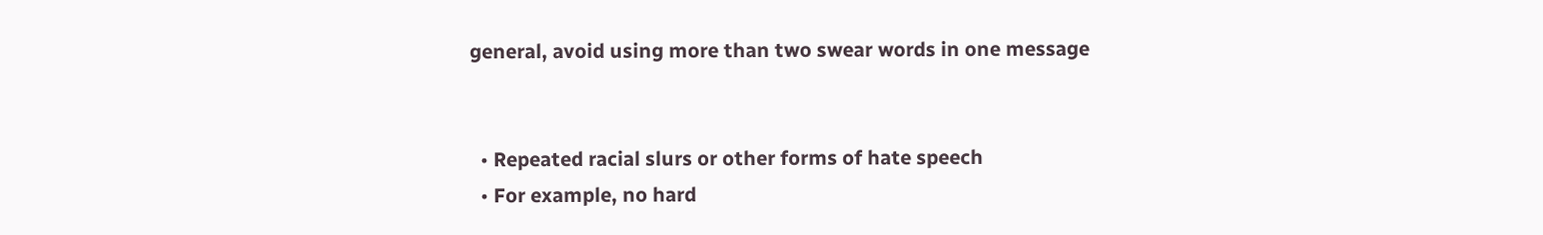general, avoid using more than two swear words in one message


  • Repeated racial slurs or other forms of hate speech
  • For example, no hard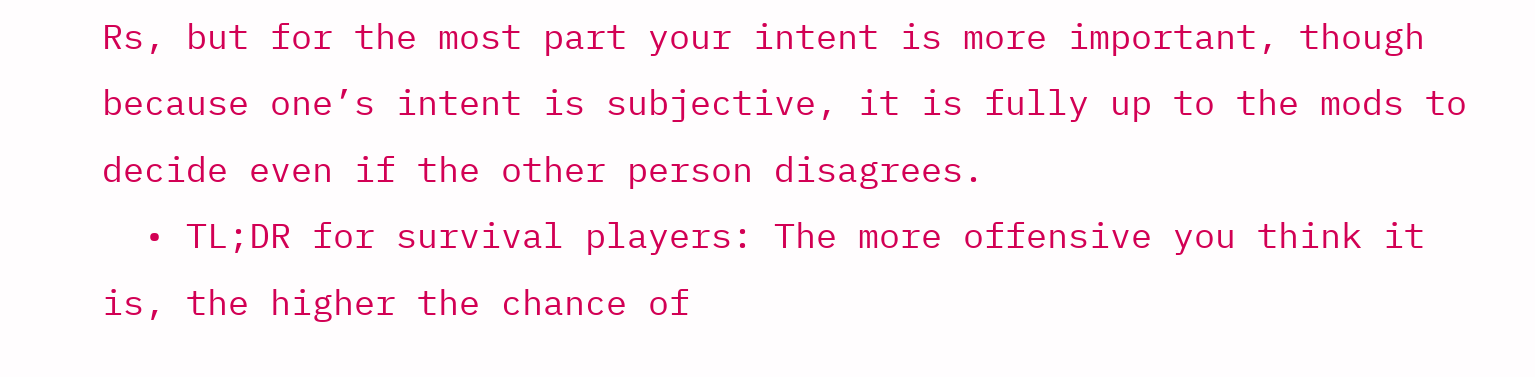Rs, but for the most part your intent is more important, though because one’s intent is subjective, it is fully up to the mods to decide even if the other person disagrees.
  • TL;DR for survival players: The more offensive you think it is, the higher the chance of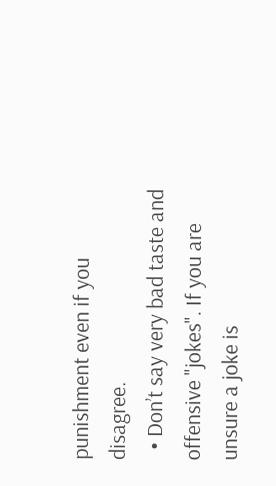punishment even if you disagree.
  • Don’t say very bad taste and offensive "jokes". If you are unsure a joke is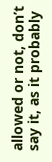allowed or not, don’t say it, as it probably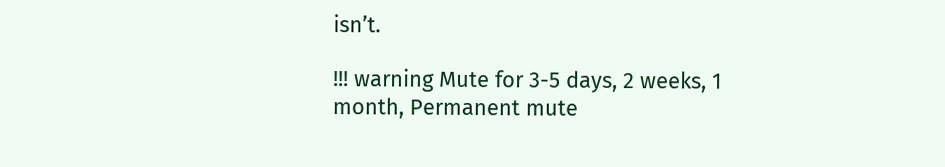isn’t.

!!! warning Mute for 3-5 days, 2 weeks, 1 month, Permanent mute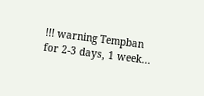!!! warning Tempban for 2-3 days, 1 week...